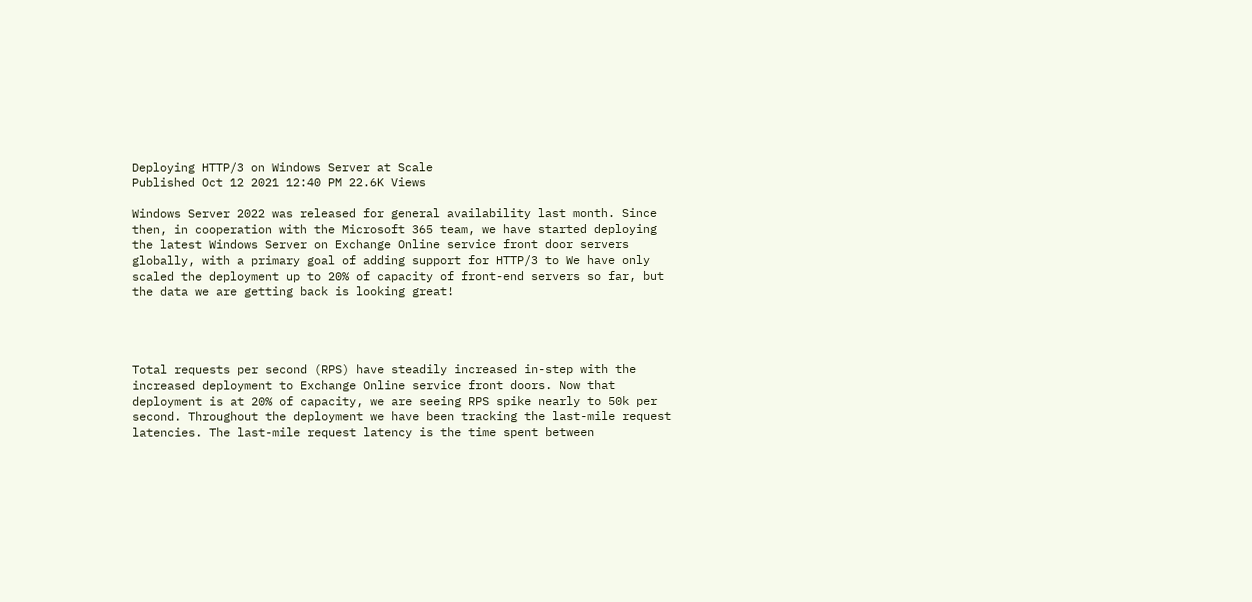Deploying HTTP/3 on Windows Server at Scale
Published Oct 12 2021 12:40 PM 22.6K Views

Windows Server 2022 was released for general availability last month. Since then, in cooperation with the Microsoft 365 team, we have started deploying the latest Windows Server on Exchange Online service front door servers globally, with a primary goal of adding support for HTTP/3 to We have only scaled the deployment up to 20% of capacity of front-end servers so far, but the data we are getting back is looking great!




Total requests per second (RPS) have steadily increased in-step with the increased deployment to Exchange Online service front doors. Now that deployment is at 20% of capacity, we are seeing RPS spike nearly to 50k per second. Throughout the deployment we have been tracking the last-mile request latencies. The last-mile request latency is the time spent between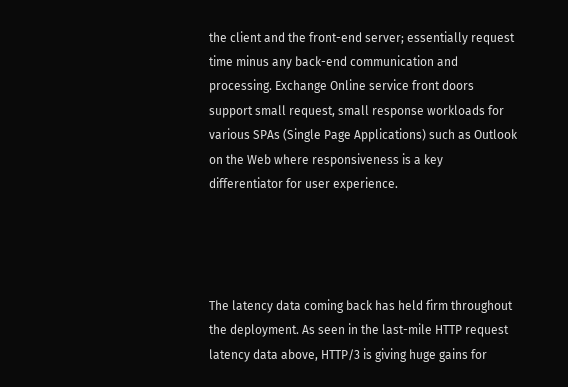the client and the front-end server; essentially request time minus any back-end communication and processing. Exchange Online service front doors support small request, small response workloads for various SPAs (Single Page Applications) such as Outlook on the Web where responsiveness is a key differentiator for user experience.




The latency data coming back has held firm throughout the deployment. As seen in the last-mile HTTP request latency data above, HTTP/3 is giving huge gains for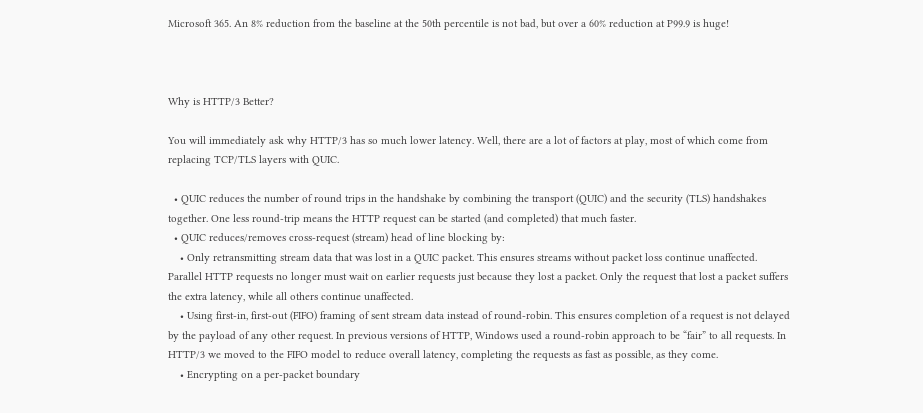Microsoft 365. An 8% reduction from the baseline at the 50th percentile is not bad, but over a 60% reduction at P99.9 is huge!



Why is HTTP/3 Better?

You will immediately ask why HTTP/3 has so much lower latency. Well, there are a lot of factors at play, most of which come from replacing TCP/TLS layers with QUIC.

  • QUIC reduces the number of round trips in the handshake by combining the transport (QUIC) and the security (TLS) handshakes together. One less round-trip means the HTTP request can be started (and completed) that much faster.
  • QUIC reduces/removes cross-request (stream) head of line blocking by:
    • Only retransmitting stream data that was lost in a QUIC packet. This ensures streams without packet loss continue unaffected. Parallel HTTP requests no longer must wait on earlier requests just because they lost a packet. Only the request that lost a packet suffers the extra latency, while all others continue unaffected.
    • Using first-in, first-out (FIFO) framing of sent stream data instead of round-robin. This ensures completion of a request is not delayed by the payload of any other request. In previous versions of HTTP, Windows used a round-robin approach to be “fair” to all requests. In HTTP/3 we moved to the FIFO model to reduce overall latency, completing the requests as fast as possible, as they come.
    • Encrypting on a per-packet boundary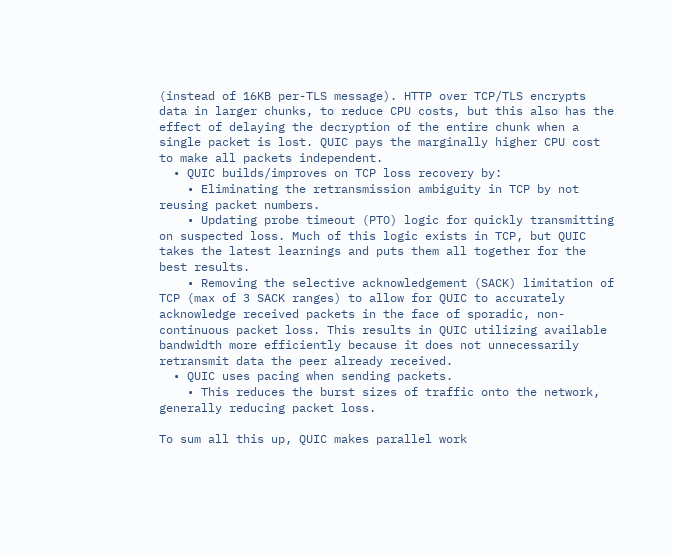(instead of 16KB per-TLS message). HTTP over TCP/TLS encrypts data in larger chunks, to reduce CPU costs, but this also has the effect of delaying the decryption of the entire chunk when a single packet is lost. QUIC pays the marginally higher CPU cost to make all packets independent.
  • QUIC builds/improves on TCP loss recovery by:
    • Eliminating the retransmission ambiguity in TCP by not reusing packet numbers.
    • Updating probe timeout (PTO) logic for quickly transmitting on suspected loss. Much of this logic exists in TCP, but QUIC takes the latest learnings and puts them all together for the best results.
    • Removing the selective acknowledgement (SACK) limitation of TCP (max of 3 SACK ranges) to allow for QUIC to accurately acknowledge received packets in the face of sporadic, non-continuous packet loss. This results in QUIC utilizing available bandwidth more efficiently because it does not unnecessarily retransmit data the peer already received.
  • QUIC uses pacing when sending packets.
    • This reduces the burst sizes of traffic onto the network, generally reducing packet loss.

To sum all this up, QUIC makes parallel work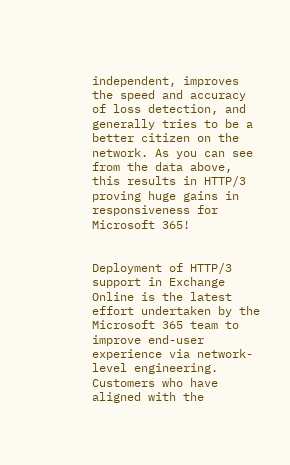independent, improves the speed and accuracy of loss detection, and generally tries to be a better citizen on the network. As you can see from the data above, this results in HTTP/3 proving huge gains in responsiveness for Microsoft 365!


Deployment of HTTP/3 support in Exchange Online is the latest effort undertaken by the Microsoft 365 team to improve end-user experience via network-level engineering. Customers who have aligned with the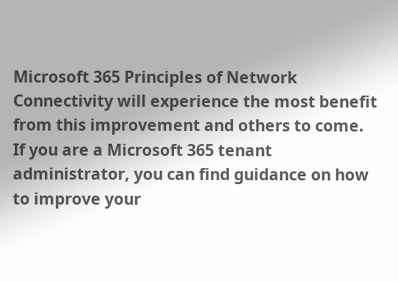Microsoft 365 Principles of Network Connectivity will experience the most benefit from this improvement and others to come. If you are a Microsoft 365 tenant administrator, you can find guidance on how to improve your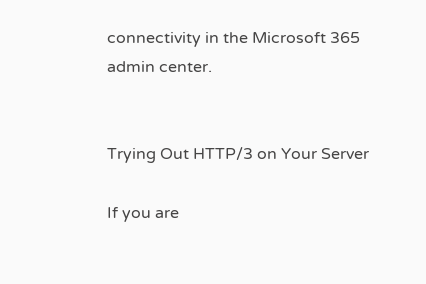connectivity in the Microsoft 365 admin center.


Trying Out HTTP/3 on Your Server

If you are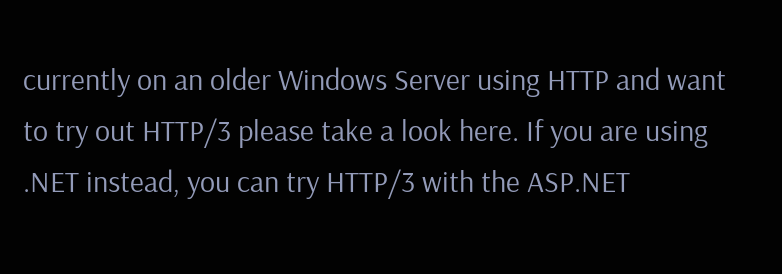currently on an older Windows Server using HTTP and want to try out HTTP/3 please take a look here. If you are using .NET instead, you can try HTTP/3 with the ASP.NET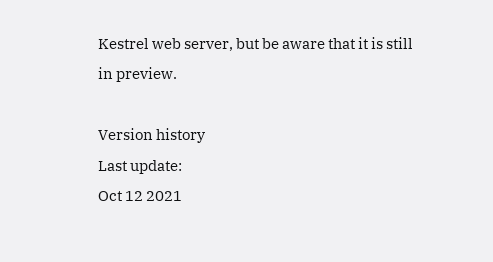Kestrel web server, but be aware that it is still in preview.

Version history
Last update:
Oct 12 2021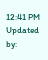12:41 PM
Updated by: